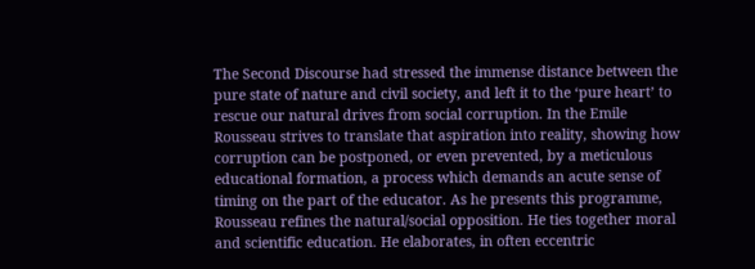The Second Discourse had stressed the immense distance between the pure state of nature and civil society, and left it to the ‘pure heart’ to rescue our natural drives from social corruption. In the Emile Rousseau strives to translate that aspiration into reality, showing how corruption can be postponed, or even prevented, by a meticulous educational formation, a process which demands an acute sense of timing on the part of the educator. As he presents this programme, Rousseau refines the natural/social opposition. He ties together moral and scientific education. He elaborates, in often eccentric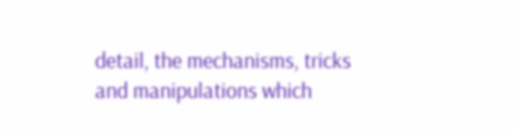detail, the mechanisms, tricks and manipulations which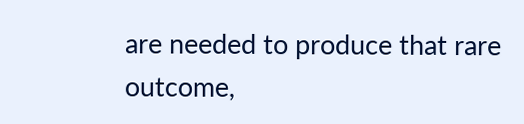are needed to produce that rare outcome,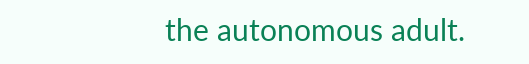the autonomous adult.